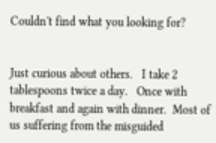Couldn't find what you looking for?


Just curious about others.   I take 2 tablespoons twice a day.   Once with breakfast and again with dinner.  Most of us suffering from the misguided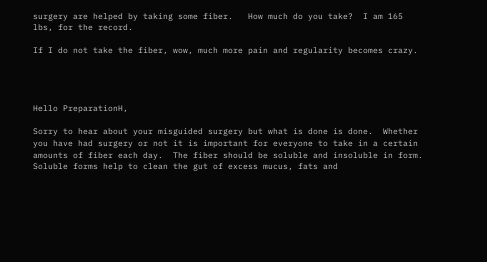surgery are helped by taking some fiber.   How much do you take?  I am 165 lbs, for the record.

If I do not take the fiber, wow, much more pain and regularity becomes crazy.




Hello PreparationH,

Sorry to hear about your misguided surgery but what is done is done.  Whether you have had surgery or not it is important for everyone to take in a certain amounts of fiber each day.  The fiber should be soluble and insoluble in form.  Soluble forms help to clean the gut of excess mucus, fats and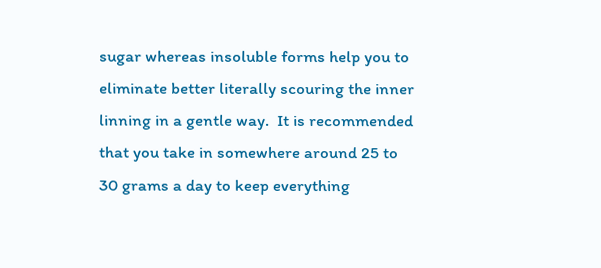sugar whereas insoluble forms help you to eliminate better literally scouring the inner linning in a gentle way.  It is recommended that you take in somewhere around 25 to 30 grams a day to keep everything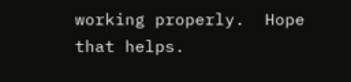working properly.  Hope that helps.